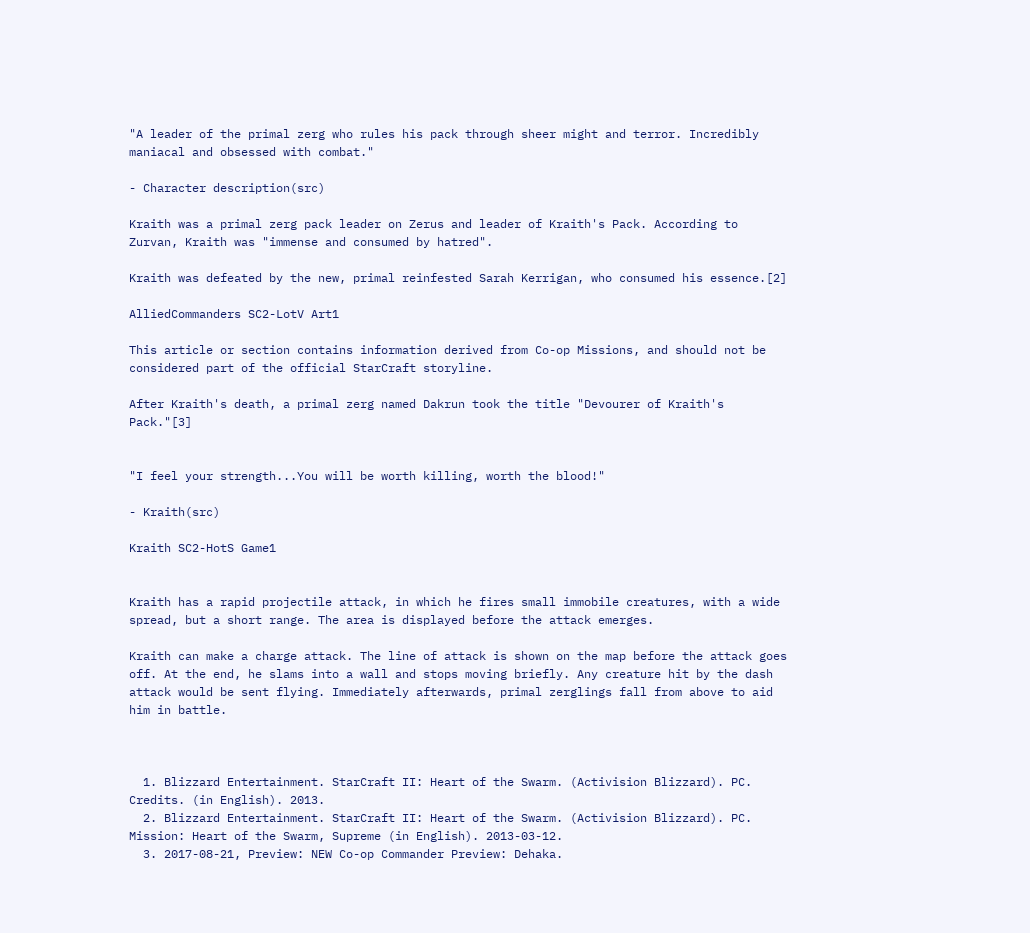"A leader of the primal zerg who rules his pack through sheer might and terror. Incredibly maniacal and obsessed with combat."

- Character description(src)

Kraith was a primal zerg pack leader on Zerus and leader of Kraith's Pack. According to Zurvan, Kraith was "immense and consumed by hatred".

Kraith was defeated by the new, primal reinfested Sarah Kerrigan, who consumed his essence.[2]

AlliedCommanders SC2-LotV Art1

This article or section contains information derived from Co-op Missions, and should not be considered part of the official StarCraft storyline.

After Kraith's death, a primal zerg named Dakrun took the title "Devourer of Kraith's Pack."[3]


"I feel your strength...You will be worth killing, worth the blood!"

- Kraith(src)

Kraith SC2-HotS Game1


Kraith has a rapid projectile attack, in which he fires small immobile creatures, with a wide spread, but a short range. The area is displayed before the attack emerges.

Kraith can make a charge attack. The line of attack is shown on the map before the attack goes off. At the end, he slams into a wall and stops moving briefly. Any creature hit by the dash attack would be sent flying. Immediately afterwards, primal zerglings fall from above to aid him in battle.



  1. Blizzard Entertainment. StarCraft II: Heart of the Swarm. (Activision Blizzard). PC. Credits. (in English). 2013.
  2. Blizzard Entertainment. StarCraft II: Heart of the Swarm. (Activision Blizzard). PC. Mission: Heart of the Swarm, Supreme (in English). 2013-03-12.
  3. 2017-08-21, Preview: NEW Co-op Commander Preview: Dehaka.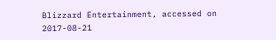Blizzard Entertainment, accessed on 2017-08-21